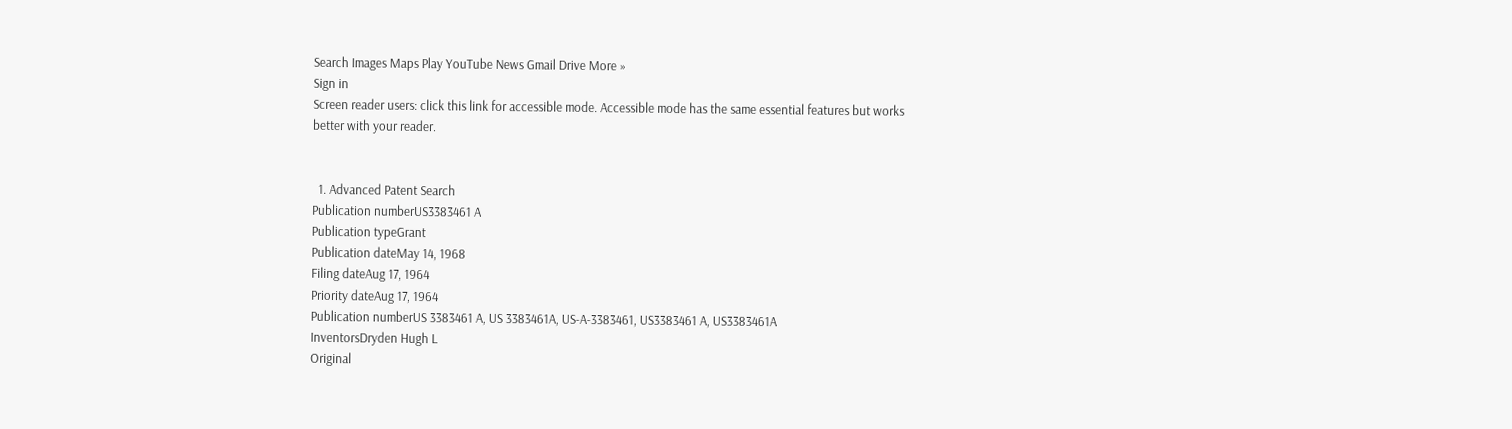Search Images Maps Play YouTube News Gmail Drive More »
Sign in
Screen reader users: click this link for accessible mode. Accessible mode has the same essential features but works better with your reader.


  1. Advanced Patent Search
Publication numberUS3383461 A
Publication typeGrant
Publication dateMay 14, 1968
Filing dateAug 17, 1964
Priority dateAug 17, 1964
Publication numberUS 3383461 A, US 3383461A, US-A-3383461, US3383461 A, US3383461A
InventorsDryden Hugh L
Original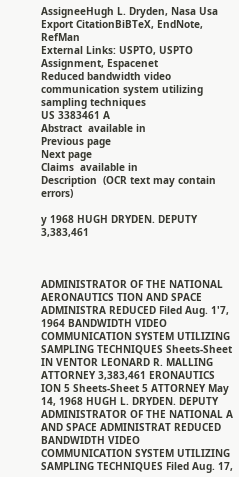AssigneeHugh L. Dryden, Nasa Usa
Export CitationBiBTeX, EndNote, RefMan
External Links: USPTO, USPTO Assignment, Espacenet
Reduced bandwidth video communication system utilizing sampling techniques
US 3383461 A
Abstract  available in
Previous page
Next page
Claims  available in
Description  (OCR text may contain errors)

y 1968 HUGH DRYDEN. DEPUTY 3,383,461



ADMINISTRATOR OF THE NATIONAL AERONAUTICS TION AND SPACE ADMINISTRA REDUCED Filed Aug. 1'7, 1964 BANDWIDTH VIDEO COMMUNICATION SYSTEM UTILIZING SAMPLING TECHNIQUES Sheets-Sheet IN VENTOR LEONARD R. MALLING ATTORNEY 3,383,461 ERONAUTICS ION 5 Sheets-Sheet 5 ATTORNEY May 14, 1968 HUGH L. DRYDEN. DEPUTY ADMINISTRATOR OF THE NATIONAL A AND SPACE ADMINISTRAT REDUCED BANDWIDTH VIDEO COMMUNICATION SYSTEM UTILIZING SAMPLING TECHNIQUES Filed Aug. 17,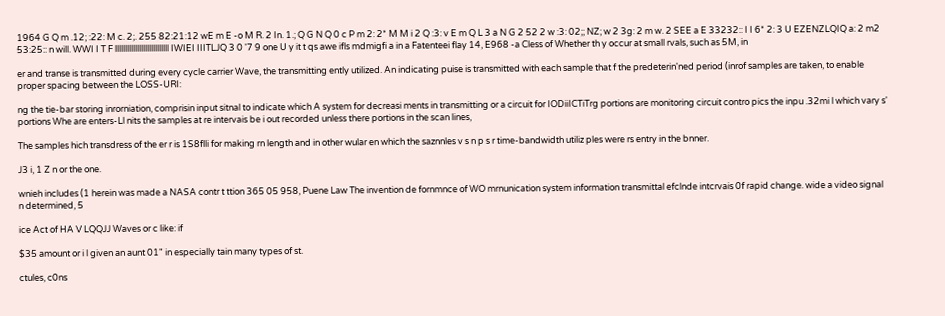1964 G Q m .12; :22: M c. 2;. 255 82:21:12 wE m E -o M R. 2 In. 1.; Q G N Q 0 c P m 2: 2* M M i 2 Q :3: v E m Q L 3 a N G 2 52 2 w :3: 02;; NZ; w 2 3g: 2 m w. 2 SEE a E 33232:: I I 6* 2: 3 U EZENZLQIQ a: 2 m2 53:25:: n will. WWI I T F lllllllllllllllllllllllllll IWIEI IIITLJQ 3 0 '7 9 one U y it t qs awe ifls mdmigfi a in a Fatenteei flay 14, E968 -a Cless of Whether th y occur at small rvals, such as 5M, in

er and transe is transmitted during every cycle carrier Wave, the transmitting ently utilized. An indicating puise is transmitted with each sample that f the predeterin'ned period (inrof samples are taken, to enable proper spacing between the LOSS-URI:

ng the tie-bar storing inrorniation, comprisin input sitnal to indicate which A system for decreasi ments in transmitting or a circuit for IODiiICTiTrg portions are monitoring circuit contro pics the inpu .32mi l which vary s' portions Whe are enters-Ll nits the samples at re intervais be i out recorded unless there portions in the scan lines,

The samples hich transdress of the er r is 1S8flli for making rn length and in other wular en which the saznnles v s n p s r time-bandwidth utiliz ples were rs entry in the bnner.

J3 i, 1 Z n or the one.

wnieh includes (1 herein was made a NASA contr t ttion 365 05 958, Puene Law The invention de fornmnce of WO mrnunication system information transmittal efclnde intcrvais 0f rapid change. wide a video signal n determined, 5

ice Act of HA V LQQJJ Waves or c like: if

$35 amount or i l given an aunt 01" in especially tain many types of st.

ctules, c0ns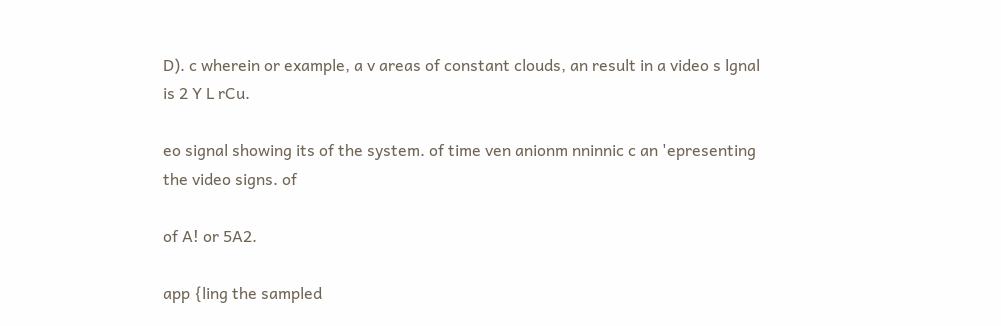D). c wherein or example, a v areas of constant clouds, an result in a video s lgnal is 2 Y L rCu.

eo signal showing its of the system. of time ven anionm nninnic c an 'epresenting the video signs. of

of A! or 5A2.

app {ling the sampled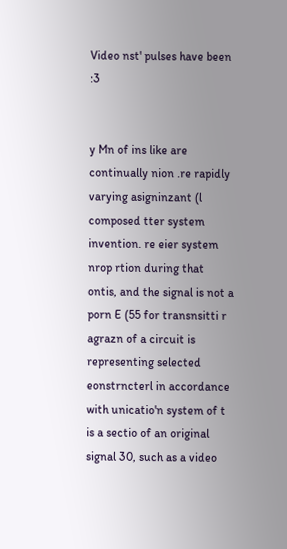Video nst' pulses have been :3


y Mn of ins like are continually nion .re rapidly varying asigninzant (l composed tter system invention. re eier system nrop rtion during that ontis, and the signal is not a porn E (55 for transnsitti r agrazn of a circuit is representing selected eonstrncterl in accordance with unicatio'n system of t is a sectio of an original signal 30, such as a video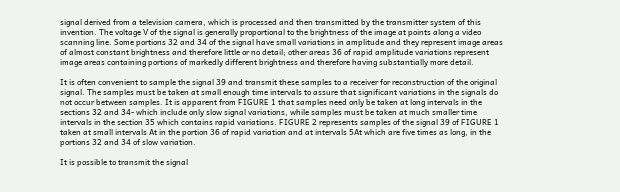signal derived from a television camera, which is processed and then transmitted by the transmitter system of this invention. The voltage V of the signal is generally proportional to the brightness of the image at points along a video scanning line. Some portions 32 and 34 of the signal have small variations in amplitude and they represent image areas of almost constant brightness and therefore little or no detail; other areas 36 of rapid amplitude variations represent image areas containing portions of markedly different brightness and therefore having substantially more detail.

It is often convenient to sample the signal 39 and transmit these samples to a receiver for reconstruction of the original signal. The samples must be taken at small enough time intervals to assure that significant variations in the signals do not occur between samples. It is apparent from FIGURE 1 that samples need only be taken at long intervals in the sections 32 and 34- which include only slow signal variations, while samples must be taken at much smaller time intervals in the section 35 which contains rapid variations. FIGURE 2 represents samples of the signal 39 of FIGURE 1 taken at small intervals At in the portion 36 of rapid variation and at intervals 5At which are five times as long, in the portions 32 and 34 of slow variation.

It is possible to transmit the signal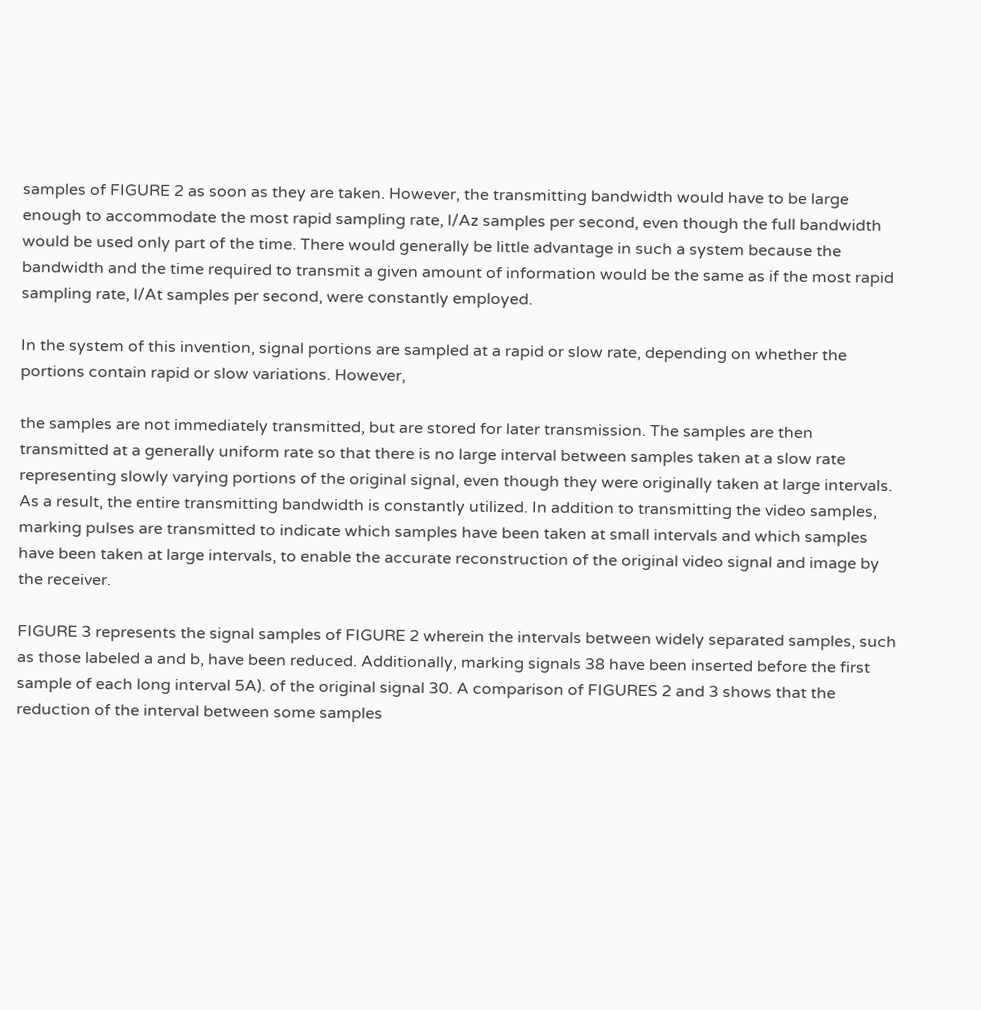samples of FIGURE 2 as soon as they are taken. However, the transmitting bandwidth would have to be large enough to accommodate the most rapid sampling rate, l/Az samples per second, even though the full bandwidth would be used only part of the time. There would generally be little advantage in such a system because the bandwidth and the time required to transmit a given amount of information would be the same as if the most rapid sampling rate, l/At samples per second, were constantly employed.

In the system of this invention, signal portions are sampled at a rapid or slow rate, depending on whether the portions contain rapid or slow variations. However,

the samples are not immediately transmitted, but are stored for later transmission. The samples are then transmitted at a generally uniform rate so that there is no large interval between samples taken at a slow rate representing slowly varying portions of the original signal, even though they were originally taken at large intervals. As a result, the entire transmitting bandwidth is constantly utilized. In addition to transmitting the video samples, marking pulses are transmitted to indicate which samples have been taken at small intervals and which samples have been taken at large intervals, to enable the accurate reconstruction of the original video signal and image by the receiver.

FIGURE 3 represents the signal samples of FIGURE 2 wherein the intervals between widely separated samples, such as those labeled a and b, have been reduced. Additionally, marking signals 38 have been inserted before the first sample of each long interval 5A). of the original signal 30. A comparison of FIGURES 2 and 3 shows that the reduction of the interval between some samples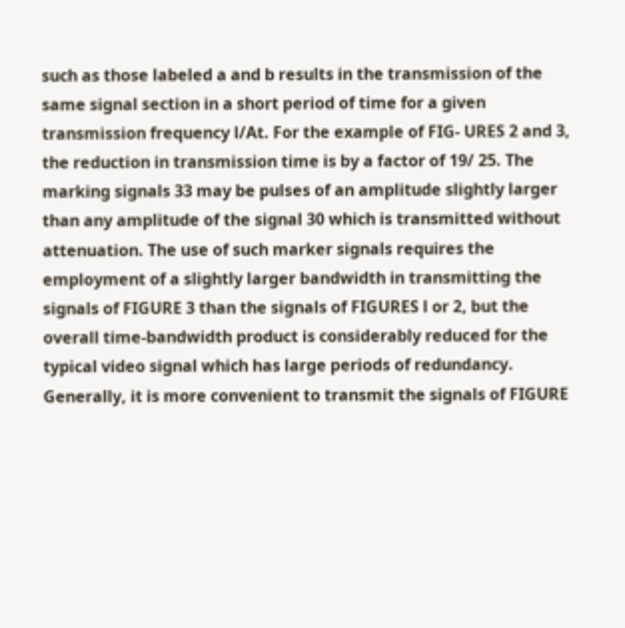such as those labeled a and b results in the transmission of the same signal section in a short period of time for a given transmission frequency l/At. For the example of FIG- URES 2 and 3, the reduction in transmission time is by a factor of 19/ 25. The marking signals 33 may be pulses of an amplitude slightly larger than any amplitude of the signal 30 which is transmitted without attenuation. The use of such marker signals requires the employment of a slightly larger bandwidth in transmitting the signals of FIGURE 3 than the signals of FIGURES l or 2, but the overall time-bandwidth product is considerably reduced for the typical video signal which has large periods of redundancy. Generally, it is more convenient to transmit the signals of FIGURE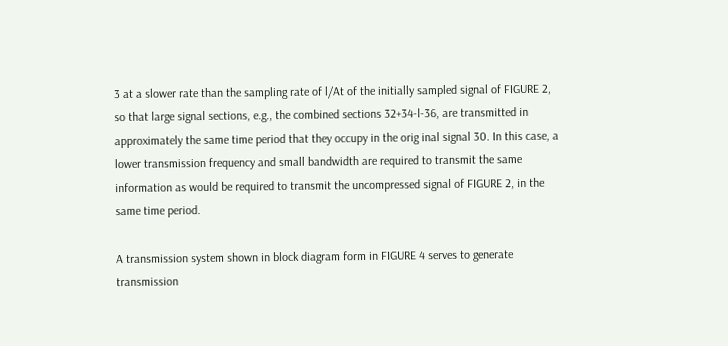3 at a slower rate than the sampling rate of l/At of the initially sampled signal of FIGURE 2, so that large signal sections, e.g., the combined sections 32+34-l-36, are transmitted in approximately the same time period that they occupy in the orig inal signal 30. In this case, a lower transmission frequency and small bandwidth are required to transmit the same information as would be required to transmit the uncompressed signal of FIGURE 2, in the same time period.

A transmission system shown in block diagram form in FIGURE 4 serves to generate transmission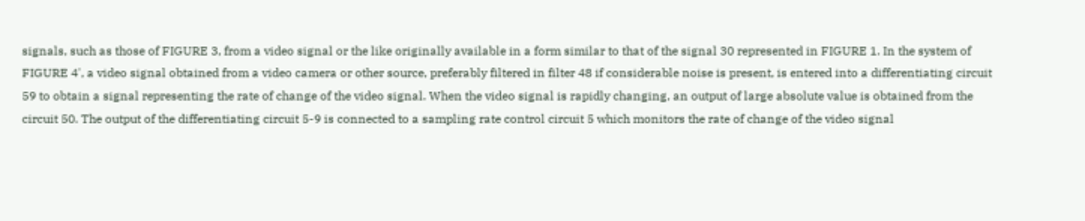signals, such as those of FIGURE 3, from a video signal or the like originally available in a form similar to that of the signal 30 represented in FIGURE 1. In the system of FIGURE 4', a video signal obtained from a video camera or other source, preferably filtered in filter 48 if considerable noise is present, is entered into a differentiating circuit 59 to obtain a signal representing the rate of change of the video signal. When the video signal is rapidly changing, an output of large absolute value is obtained from the circuit 50. The output of the differentiating circuit 5-9 is connected to a sampling rate control circuit 5 which monitors the rate of change of the video signal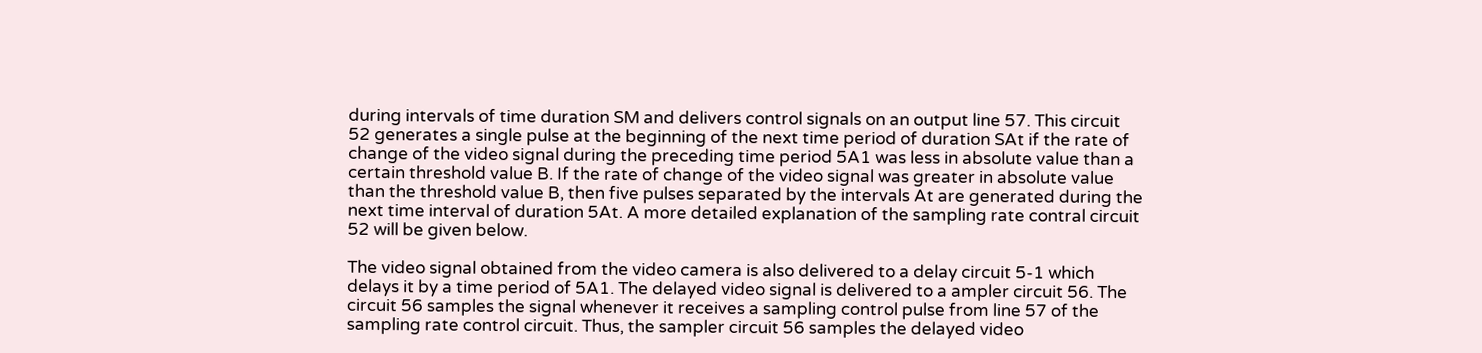during intervals of time duration SM and delivers control signals on an output line 57. This circuit 52 generates a single pulse at the beginning of the next time period of duration SAt if the rate of change of the video signal during the preceding time period 5A1 was less in absolute value than a certain threshold value B. If the rate of change of the video signal was greater in absolute value than the threshold value B, then five pulses separated by the intervals At are generated during the next time interval of duration 5At. A more detailed explanation of the sampling rate contral circuit 52 will be given below.

The video signal obtained from the video camera is also delivered to a delay circuit 5-1 which delays it by a time period of 5A1. The delayed video signal is delivered to a ampler circuit 56. The circuit 56 samples the signal whenever it receives a sampling control pulse from line 57 of the sampling rate control circuit. Thus, the sampler circuit 56 samples the delayed video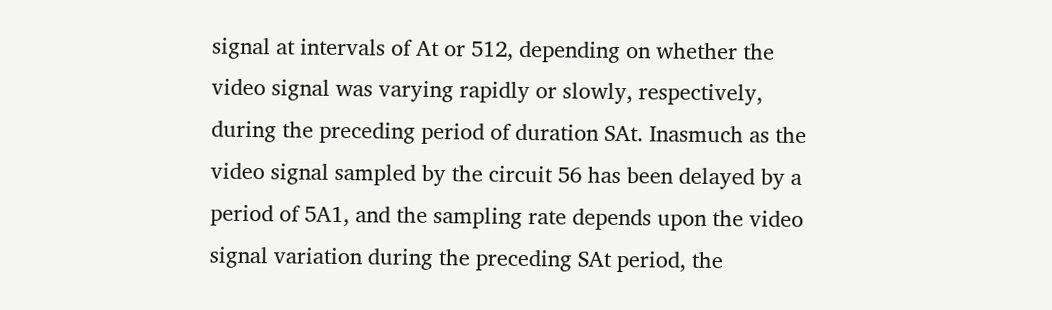signal at intervals of At or 512, depending on whether the video signal was varying rapidly or slowly, respectively, during the preceding period of duration SAt. Inasmuch as the video signal sampled by the circuit 56 has been delayed by a period of 5A1, and the sampling rate depends upon the video signal variation during the preceding SAt period, the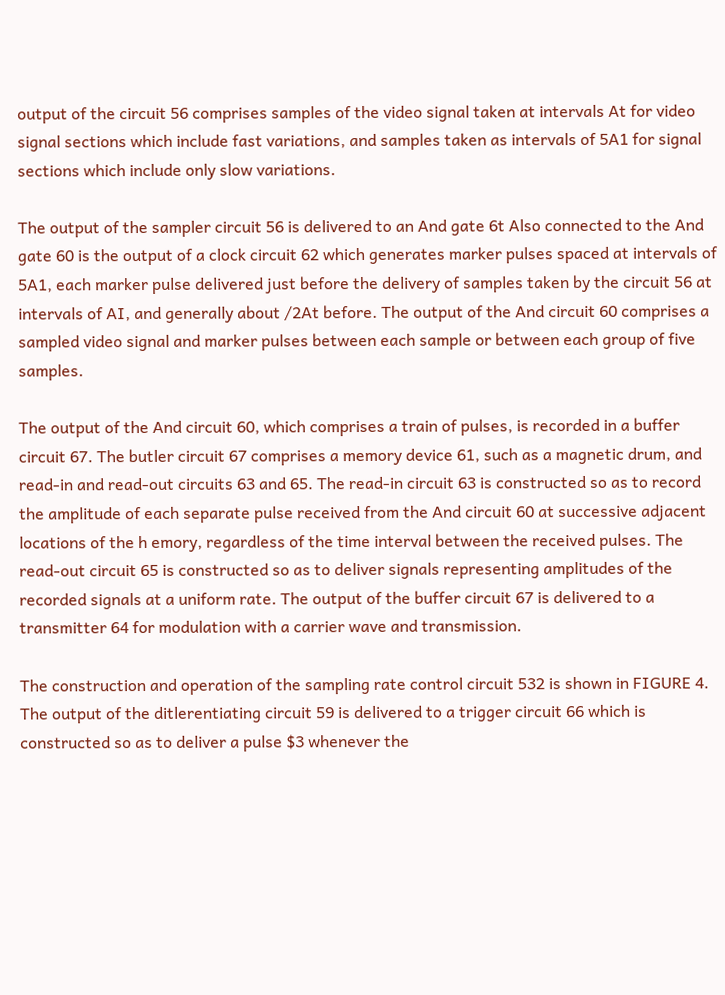output of the circuit 56 comprises samples of the video signal taken at intervals At for video signal sections which include fast variations, and samples taken as intervals of 5A1 for signal sections which include only slow variations.

The output of the sampler circuit 56 is delivered to an And gate 6t Also connected to the And gate 60 is the output of a clock circuit 62 which generates marker pulses spaced at intervals of 5A1, each marker pulse delivered just before the delivery of samples taken by the circuit 56 at intervals of AI, and generally about /2At before. The output of the And circuit 60 comprises a sampled video signal and marker pulses between each sample or between each group of five samples.

The output of the And circuit 60, which comprises a train of pulses, is recorded in a buffer circuit 67. The butler circuit 67 comprises a memory device 61, such as a magnetic drum, and read-in and read-out circuits 63 and 65. The read-in circuit 63 is constructed so as to record the amplitude of each separate pulse received from the And circuit 60 at successive adjacent locations of the h emory, regardless of the time interval between the received pulses. The read-out circuit 65 is constructed so as to deliver signals representing amplitudes of the recorded signals at a uniform rate. The output of the buffer circuit 67 is delivered to a transmitter 64 for modulation with a carrier wave and transmission.

The construction and operation of the sampling rate control circuit 532 is shown in FIGURE 4. The output of the ditlerentiating circuit 59 is delivered to a trigger circuit 66 which is constructed so as to deliver a pulse $3 whenever the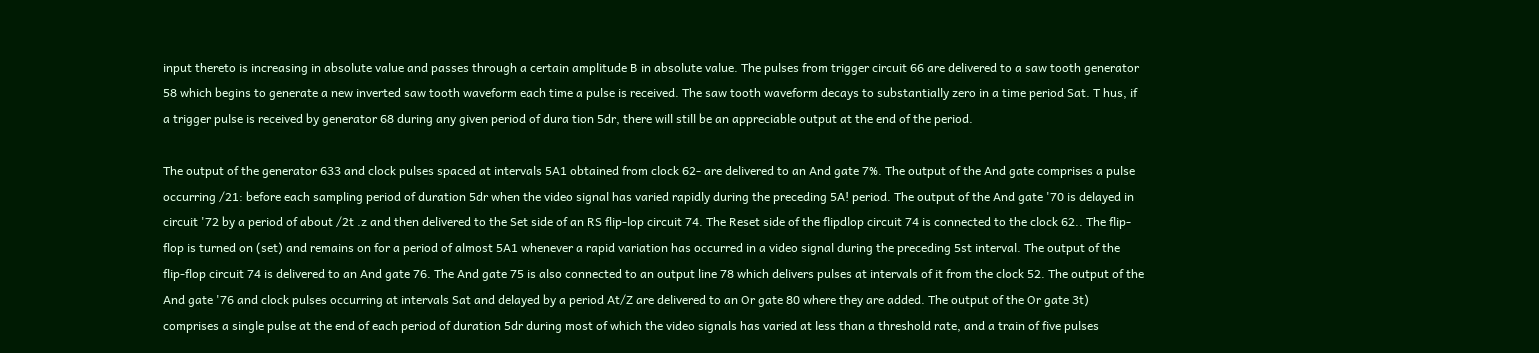input thereto is increasing in absolute value and passes through a certain amplitude B in absolute value. The pulses from trigger circuit 66 are delivered to a saw tooth generator 58 which begins to generate a new inverted saw tooth waveform each time a pulse is received. The saw tooth waveform decays to substantially zero in a time period Sat. T hus, if a trigger pulse is received by generator 68 during any given period of dura tion 5dr, there will still be an appreciable output at the end of the period.

The output of the generator 633 and clock pulses spaced at intervals 5A1 obtained from clock 62- are delivered to an And gate 7%. The output of the And gate comprises a pulse occurring /21: before each sampling period of duration 5dr when the video signal has varied rapidly during the preceding 5A! period. The output of the And gate '70 is delayed in circuit '72 by a period of about /2t .z and then delivered to the Set side of an RS flip-lop circuit 74. The Reset side of the flipdlop circuit 74 is connected to the clock 62.. The flip-flop is turned on (set) and remains on for a period of almost 5A1 whenever a rapid variation has occurred in a video signal during the preceding 5st interval. The output of the flip-flop circuit 74 is delivered to an And gate 76. The And gate 75 is also connected to an output line 78 which delivers pulses at intervals of it from the clock 52. The output of the And gate '76 and clock pulses occurring at intervals Sat and delayed by a period At/Z are delivered to an Or gate 80 where they are added. The output of the Or gate 3t) comprises a single pulse at the end of each period of duration 5dr during most of which the video signals has varied at less than a threshold rate, and a train of five pulses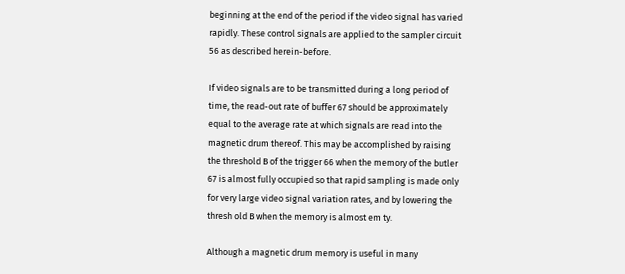beginning at the end of the period if the video signal has varied rapidly. These control signals are applied to the sampler circuit 56 as described herein-before.

If video signals are to be transmitted during a long period of time, the read-out rate of buffer 67 should be approximately equal to the average rate at which signals are read into the magnetic drum thereof. This may be accomplished by raising the threshold B of the trigger 66 when the memory of the butler 67 is almost fully occupied so that rapid sampling is made only for very large video signal variation rates, and by lowering the thresh old B when the memory is almost em ty.

Although a magnetic drum memory is useful in many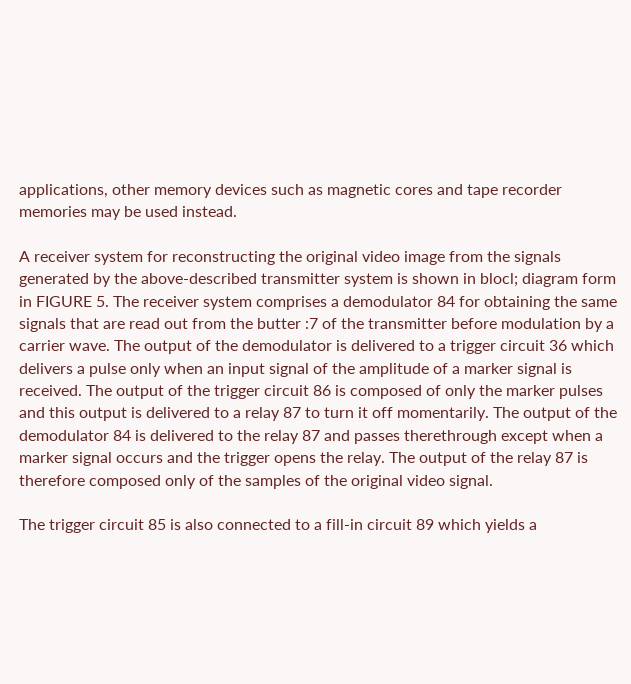applications, other memory devices such as magnetic cores and tape recorder memories may be used instead.

A receiver system for reconstructing the original video image from the signals generated by the above-described transmitter system is shown in blocl; diagram form in FIGURE 5. The receiver system comprises a demodulator 84 for obtaining the same signals that are read out from the butter :7 of the transmitter before modulation by a carrier wave. The output of the demodulator is delivered to a trigger circuit 36 which delivers a pulse only when an input signal of the amplitude of a marker signal is received. The output of the trigger circuit 86 is composed of only the marker pulses and this output is delivered to a relay 87 to turn it off momentarily. The output of the demodulator 84 is delivered to the relay 87 and passes therethrough except when a marker signal occurs and the trigger opens the relay. The output of the relay 87 is therefore composed only of the samples of the original video signal.

The trigger circuit 85 is also connected to a fill-in circuit 89 which yields a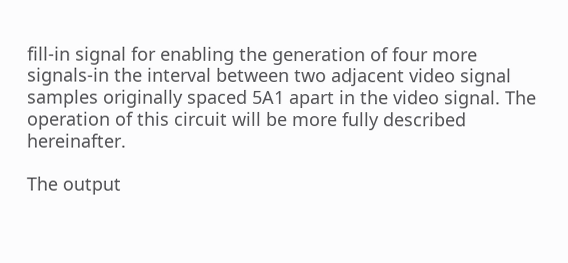fill-in signal for enabling the generation of four more signals-in the interval between two adjacent video signal samples originally spaced 5A1 apart in the video signal. The operation of this circuit will be more fully described hereinafter.

The output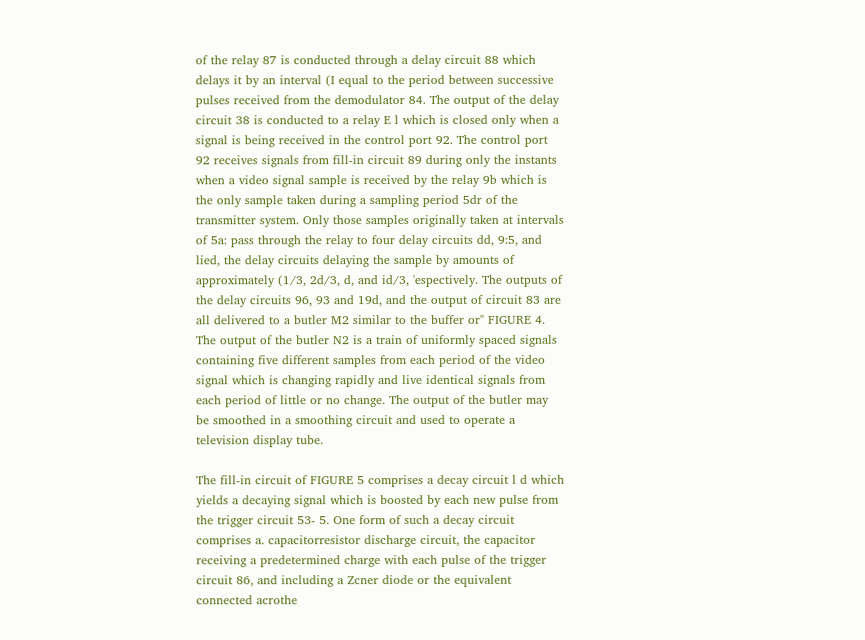of the relay 87 is conducted through a delay circuit 88 which delays it by an interval (I equal to the period between successive pulses received from the demodulator 84. The output of the delay circuit 38 is conducted to a relay E l which is closed only when a signal is being received in the control port 92. The control port 92 receives signals from fill-in circuit 89 during only the instants when a video signal sample is received by the relay 9b which is the only sample taken during a sampling period 5dr of the transmitter system. Only those samples originally taken at intervals of 5a: pass through the relay to four delay circuits dd, 9:5, and lied, the delay circuits delaying the sample by amounts of approximately (1/3, 2d/3, d, and id/3, 'espectively. The outputs of the delay circuits 96, 93 and 19d, and the output of circuit 83 are all delivered to a butler M2 similar to the buffer or" FIGURE 4. The output of the butler N2 is a train of uniformly spaced signals containing five different samples from each period of the video signal which is changing rapidly and live identical signals from each period of little or no change. The output of the butler may be smoothed in a smoothing circuit and used to operate a television display tube.

The fill-in circuit of FIGURE 5 comprises a decay circuit l d which yields a decaying signal which is boosted by each new pulse from the trigger circuit 53- 5. One form of such a decay circuit comprises a. capacitorresistor discharge circuit, the capacitor receiving a predetermined charge with each pulse of the trigger circuit 86, and including a Zcner diode or the equivalent connected acrothe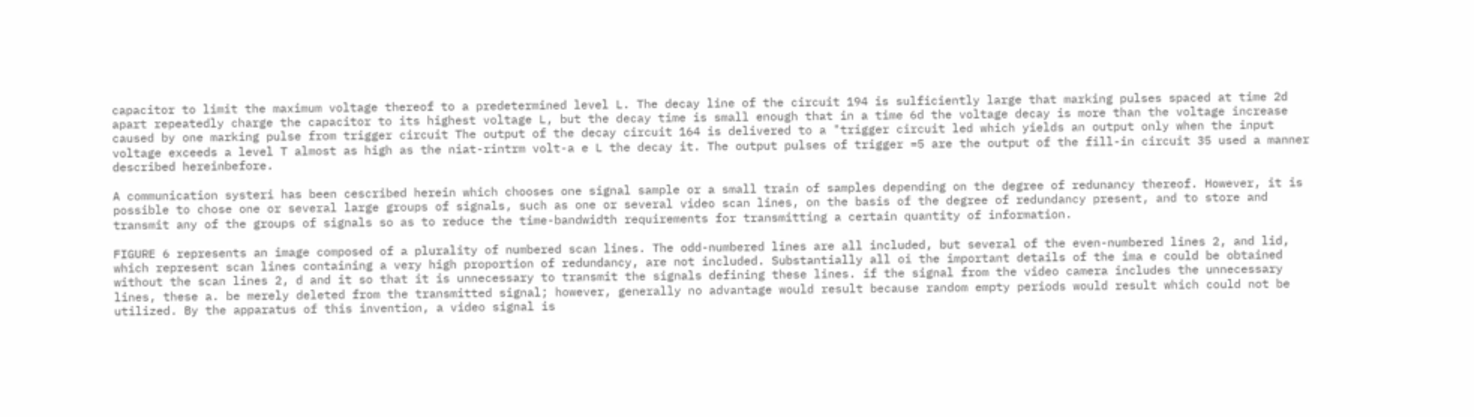capacitor to limit the maximum voltage thereof to a predetermined level L. The decay line of the circuit 194 is sulficiently large that marking pulses spaced at time 2d apart repeatedly charge the capacitor to its highest voltage L, but the decay time is small enough that in a time 6d the voltage decay is more than the voltage increase caused by one marking pulse from trigger circuit The output of the decay circuit 164 is delivered to a "trigger circuit led which yields an output only when the input voltage exceeds a level T almost as high as the niat-rintrm volt-a e L the decay it. The output pulses of trigger =5 are the output of the fill-in circuit 35 used a manner described hereinbefore.

A communication systeri has been cescribed herein which chooses one signal sample or a small train of samples depending on the degree of redunancy thereof. However, it is possible to chose one or several large groups of signals, such as one or several video scan lines, on the basis of the degree of redundancy present, and to store and transmit any of the groups of signals so as to reduce the time-bandwidth requirements for transmitting a certain quantity of information.

FIGURE 6 represents an image composed of a plurality of numbered scan lines. The odd-numbered lines are all included, but several of the even-numbered lines 2, and lid, which represent scan lines containing a very high proportion of redundancy, are not included. Substantially all oi the important details of the ima e could be obtained without the scan lines 2, d and it so that it is unnecessary to transmit the signals defining these lines. if the signal from the video camera includes the unnecessary lines, these a. be merely deleted from the transmitted signal; however, generally no advantage would result because random empty periods would result which could not be utilized. By the apparatus of this invention, a video signal is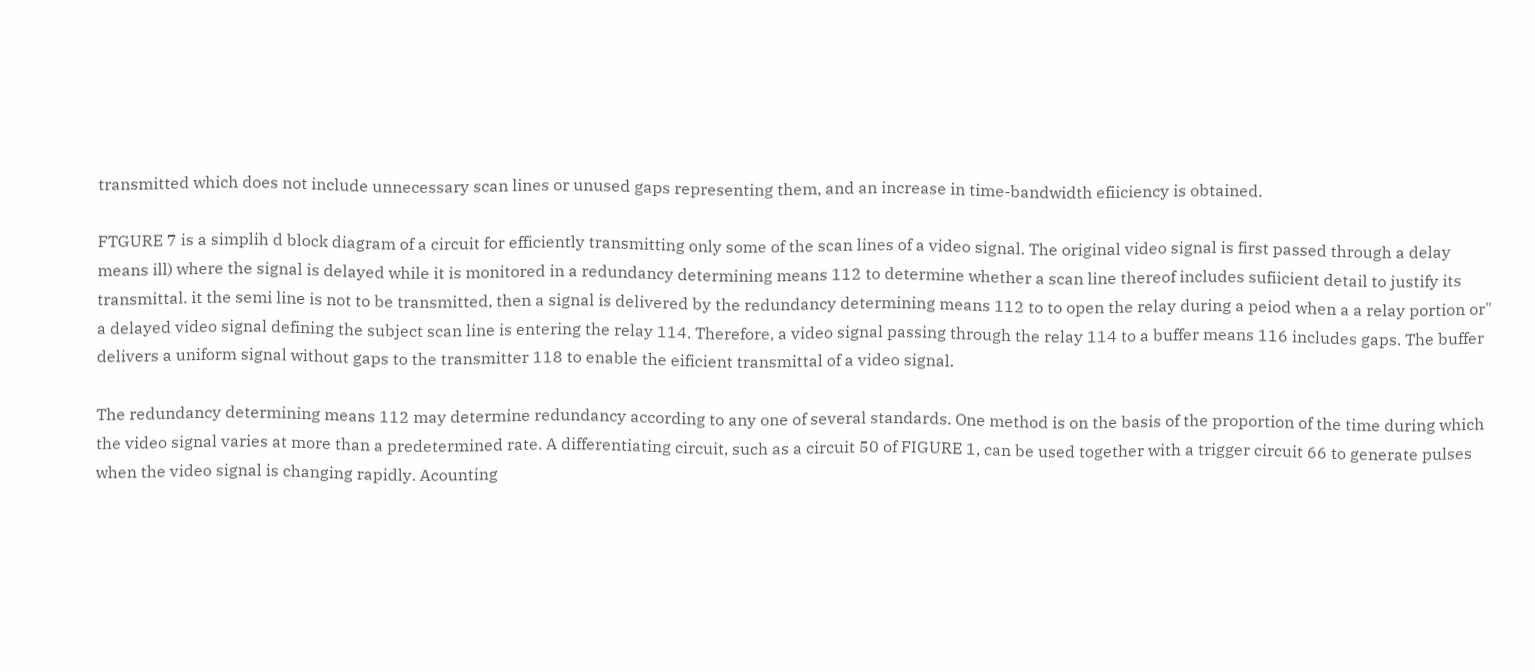transmitted which does not include unnecessary scan lines or unused gaps representing them, and an increase in time-bandwidth efiiciency is obtained.

FTGURE 7 is a simplih d block diagram of a circuit for efficiently transmitting only some of the scan lines of a video signal. The original video signal is first passed through a delay means ill) where the signal is delayed while it is monitored in a redundancy determining means 112 to determine whether a scan line thereof includes sufiicient detail to justify its transmittal. it the semi line is not to be transmitted, then a signal is delivered by the redundancy determining means 112 to to open the relay during a peiod when a a relay portion or" a delayed video signal defining the subject scan line is entering the relay 114. Therefore, a video signal passing through the relay 114 to a buffer means 116 includes gaps. The buffer delivers a uniform signal without gaps to the transmitter 118 to enable the eificient transmittal of a video signal.

The redundancy determining means 112 may determine redundancy according to any one of several standards. One method is on the basis of the proportion of the time during which the video signal varies at more than a predetermined rate. A differentiating circuit, such as a circuit 50 of FIGURE 1, can be used together with a trigger circuit 66 to generate pulses when the video signal is changing rapidly. Acounting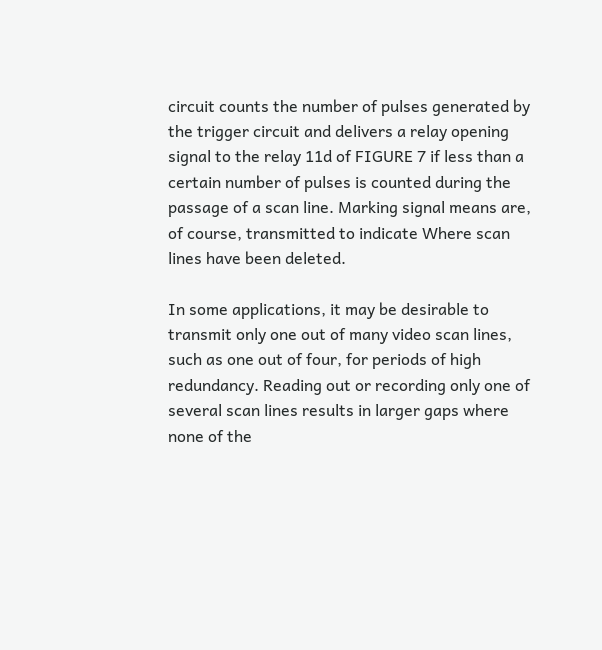circuit counts the number of pulses generated by the trigger circuit and delivers a relay opening signal to the relay 11d of FIGURE 7 if less than a certain number of pulses is counted during the passage of a scan line. Marking signal means are, of course, transmitted to indicate Where scan lines have been deleted.

In some applications, it may be desirable to transmit only one out of many video scan lines, such as one out of four, for periods of high redundancy. Reading out or recording only one of several scan lines results in larger gaps where none of the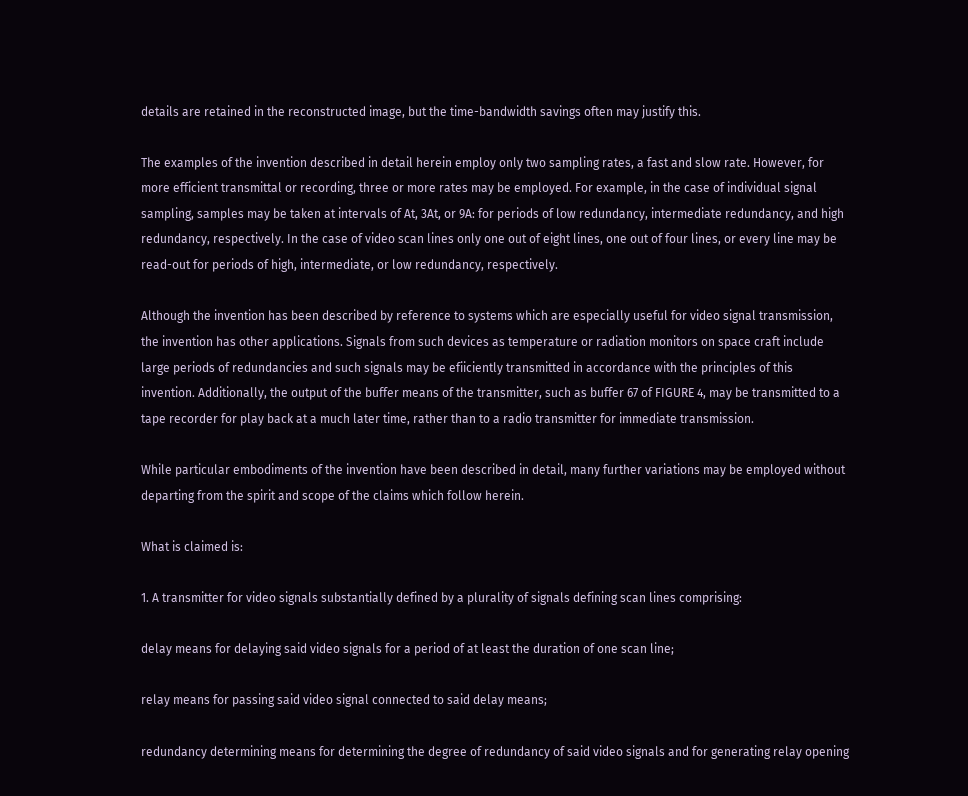details are retained in the reconstructed image, but the time-bandwidth savings often may justify this.

The examples of the invention described in detail herein employ only two sampling rates, a fast and slow rate. However, for more efficient transmittal or recording, three or more rates may be employed. For example, in the case of individual signal sampling, samples may be taken at intervals of At, 3At, or 9A: for periods of low redundancy, intermediate redundancy, and high redundancy, respectively. In the case of video scan lines only one out of eight lines, one out of four lines, or every line may be read-out for periods of high, intermediate, or low redundancy, respectively.

Although the invention has been described by reference to systems which are especially useful for video signal transmission, the invention has other applications. Signals from such devices as temperature or radiation monitors on space craft include large periods of redundancies and such signals may be efiiciently transmitted in accordance with the principles of this invention. Additionally, the output of the buffer means of the transmitter, such as buffer 67 of FIGURE 4, may be transmitted to a tape recorder for play back at a much later time, rather than to a radio transmitter for immediate transmission.

While particular embodiments of the invention have been described in detail, many further variations may be employed without departing from the spirit and scope of the claims which follow herein.

What is claimed is:

1. A transmitter for video signals substantially defined by a plurality of signals defining scan lines comprising:

delay means for delaying said video signals for a period of at least the duration of one scan line;

relay means for passing said video signal connected to said delay means;

redundancy determining means for determining the degree of redundancy of said video signals and for generating relay opening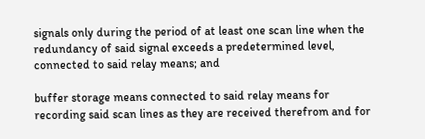signals only during the period of at least one scan line when the redundancy of said signal exceeds a predetermined level, connected to said relay means; and

buffer storage means connected to said relay means for recording said scan lines as they are received therefrom and for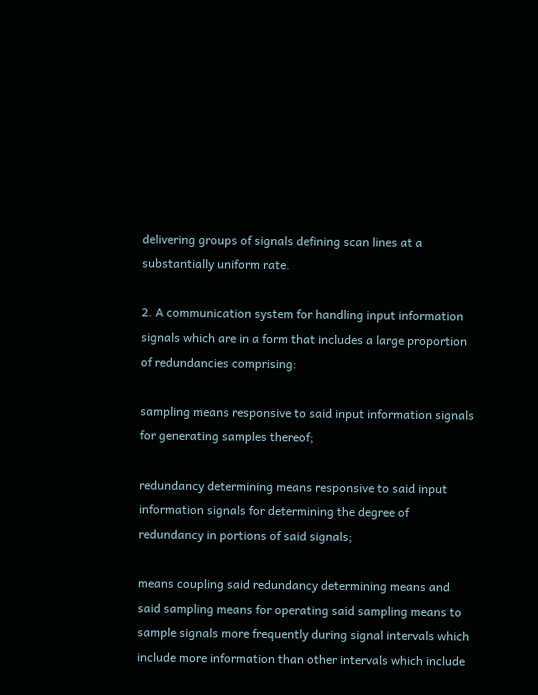delivering groups of signals defining scan lines at a substantially uniform rate.

2. A communication system for handling input information signals which are in a form that includes a large proportion of redundancies comprising:

sampling means responsive to said input information signals for generating samples thereof;

redundancy determining means responsive to said input information signals for determining the degree of redundancy in portions of said signals;

means coupling said redundancy determining means and said sampling means for operating said sampling means to sample signals more frequently during signal intervals which include more information than other intervals which include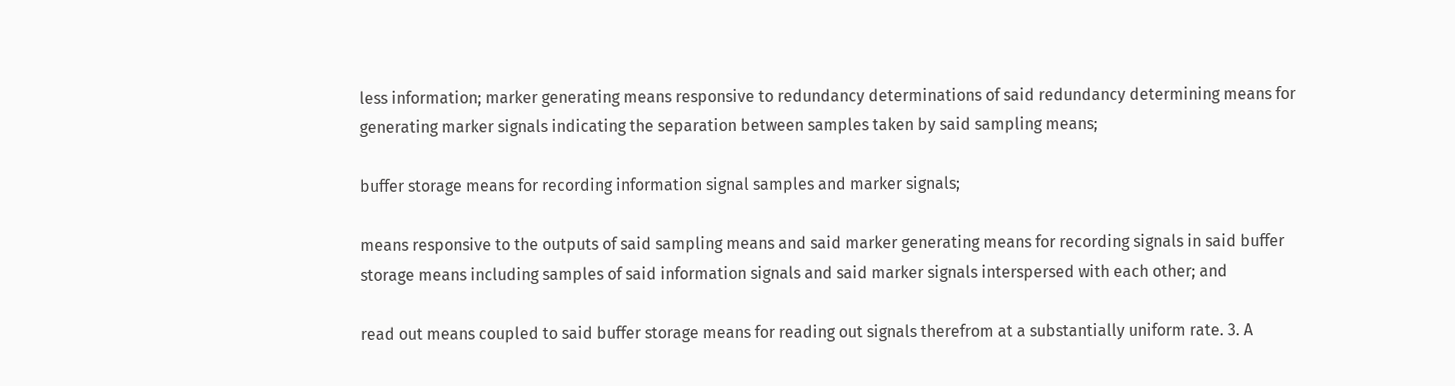less information; marker generating means responsive to redundancy determinations of said redundancy determining means for generating marker signals indicating the separation between samples taken by said sampling means;

buffer storage means for recording information signal samples and marker signals;

means responsive to the outputs of said sampling means and said marker generating means for recording signals in said buffer storage means including samples of said information signals and said marker signals interspersed with each other; and

read out means coupled to said buffer storage means for reading out signals therefrom at a substantially uniform rate. 3. A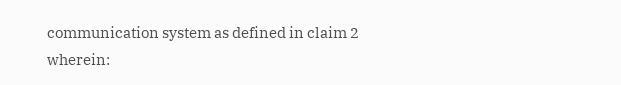communication system as defined in claim 2 wherein: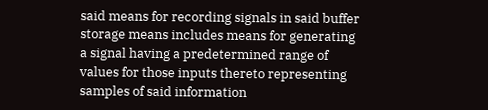said means for recording signals in said buffer storage means includes means for generating a signal having a predetermined range of values for those inputs thereto representing samples of said information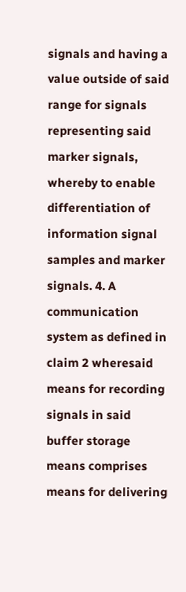signals and having a value outside of said range for signals representing said marker signals, whereby to enable differentiation of information signal samples and marker signals. 4. A communication system as defined in claim 2 wheresaid means for recording signals in said buffer storage means comprises means for delivering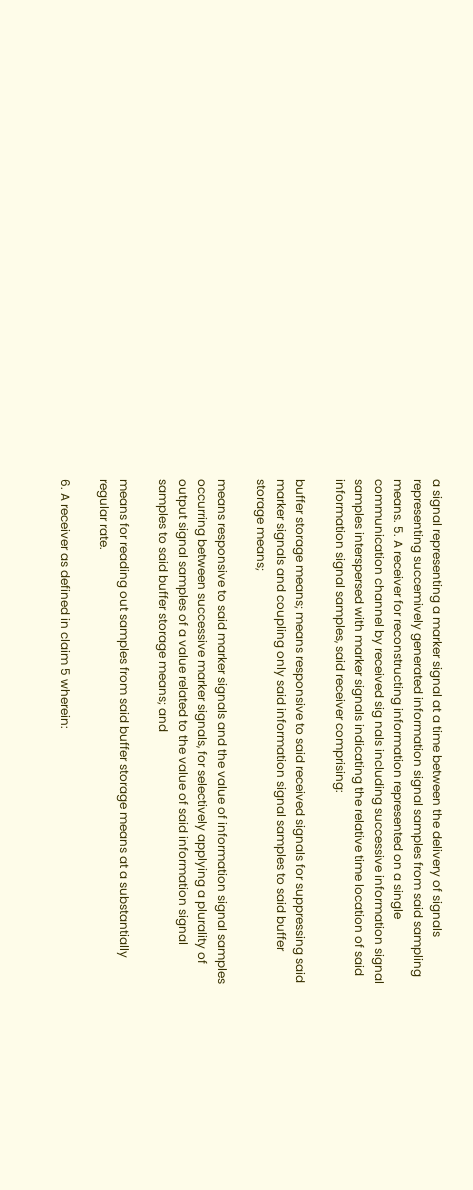a signal representing a marker signal at a time between the delivery of signals representing succemively generated information signal samples from said sampling means. 5. A receiver for reconstructing information represented on a single communication channel by received sig nals including successive information signal samples interspersed with marker signals indicating the relative time location of said information signal samples, said receiver comprising:

buffer storage means; means responsive to said received signals for suppressing said marker signals and coupling only said information signal samples to said buffer storage means;

means responsive to said marker signals and the value of information signal samples occurring between successive marker signals, for selectively applying a plurality of output signal samples of a value related to the value of said information signal samples to said buffer storage means; and

means for reading out samples from said buffer storage means at a substantially regular rate.

6. A receiver as defined in claim 5 wherein: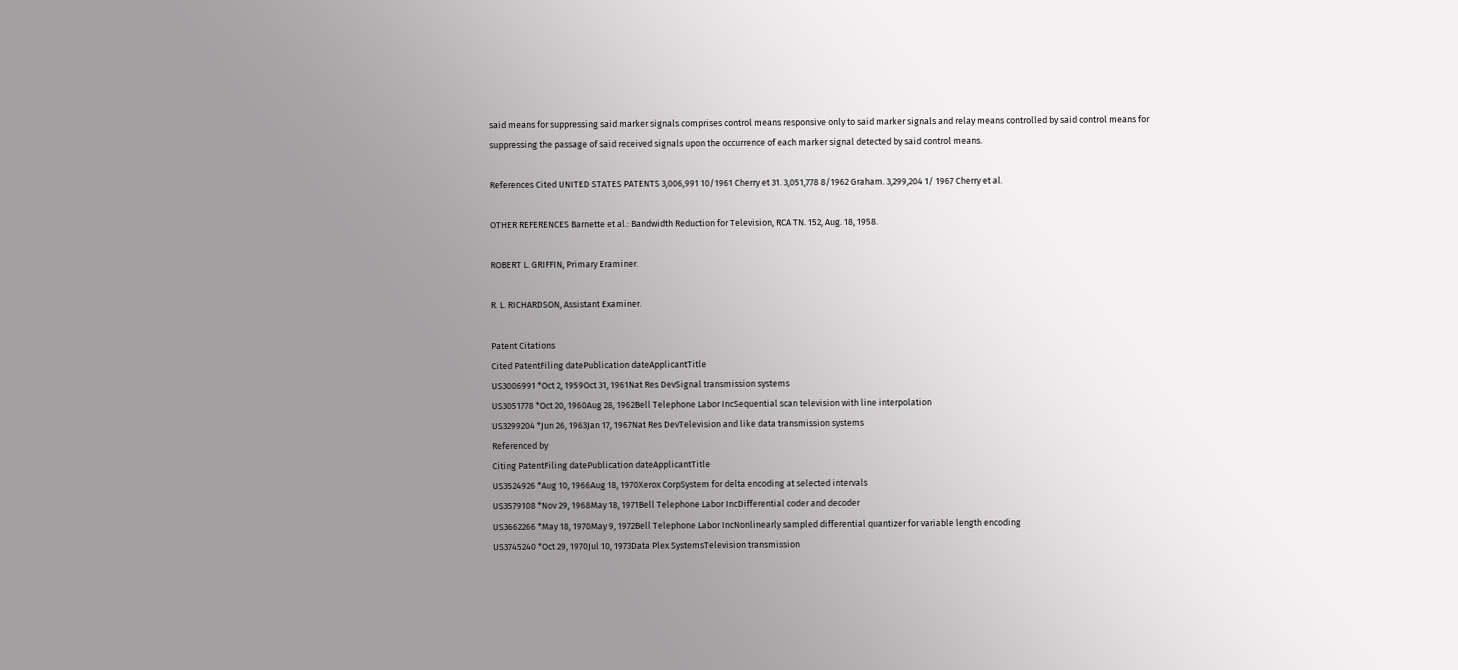said means for suppressing said marker signals comprises control means responsive only to said marker signals and relay means controlled by said control means for suppressing the passage of said received signals upon the occurrence of each marker signal detected by said control means.

References Cited UNITED STATES PATENTS 3,006,991 10/1961 Cherry et 31. 3,051,778 8/1962 Graham. 3,299,204 1/ 1967 Cherry et al.

OTHER REFERENCES Barnette et al.: Bandwidth Reduction for Television, RCA TN. 152, Aug. 18, 1958.

ROBERT L. GRIFFIN, Primary Eraminer.

R. L. RICHARDSON, Assistant Examiner.

Patent Citations
Cited PatentFiling datePublication dateApplicantTitle
US3006991 *Oct 2, 1959Oct 31, 1961Nat Res DevSignal transmission systems
US3051778 *Oct 20, 1960Aug 28, 1962Bell Telephone Labor IncSequential scan television with line interpolation
US3299204 *Jun 26, 1963Jan 17, 1967Nat Res DevTelevision and like data transmission systems
Referenced by
Citing PatentFiling datePublication dateApplicantTitle
US3524926 *Aug 10, 1966Aug 18, 1970Xerox CorpSystem for delta encoding at selected intervals
US3579108 *Nov 29, 1968May 18, 1971Bell Telephone Labor IncDifferential coder and decoder
US3662266 *May 18, 1970May 9, 1972Bell Telephone Labor IncNonlinearly sampled differential quantizer for variable length encoding
US3745240 *Oct 29, 1970Jul 10, 1973Data Plex SystemsTelevision transmission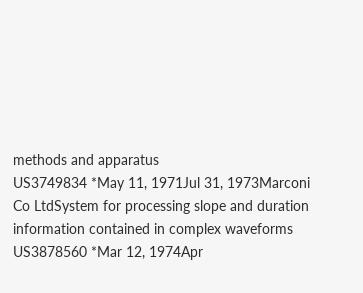methods and apparatus
US3749834 *May 11, 1971Jul 31, 1973Marconi Co LtdSystem for processing slope and duration information contained in complex waveforms
US3878560 *Mar 12, 1974Apr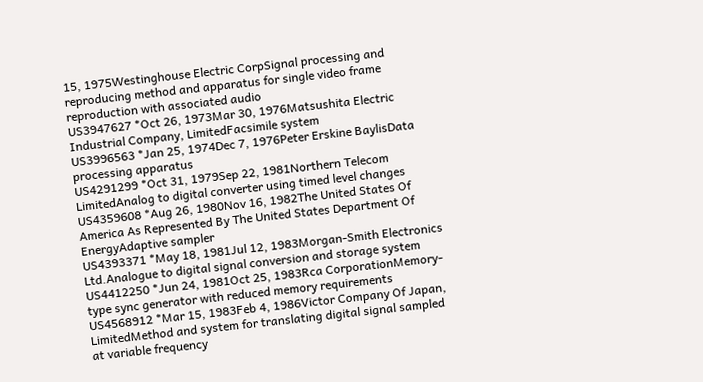15, 1975Westinghouse Electric CorpSignal processing and reproducing method and apparatus for single video frame reproduction with associated audio
US3947627 *Oct 26, 1973Mar 30, 1976Matsushita Electric Industrial Company, LimitedFacsimile system
US3996563 *Jan 25, 1974Dec 7, 1976Peter Erskine BaylisData processing apparatus
US4291299 *Oct 31, 1979Sep 22, 1981Northern Telecom LimitedAnalog to digital converter using timed level changes
US4359608 *Aug 26, 1980Nov 16, 1982The United States Of America As Represented By The United States Department Of EnergyAdaptive sampler
US4393371 *May 18, 1981Jul 12, 1983Morgan-Smith Electronics Ltd.Analogue to digital signal conversion and storage system
US4412250 *Jun 24, 1981Oct 25, 1983Rca CorporationMemory-type sync generator with reduced memory requirements
US4568912 *Mar 15, 1983Feb 4, 1986Victor Company Of Japan, LimitedMethod and system for translating digital signal sampled at variable frequency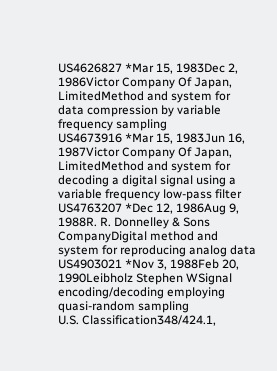US4626827 *Mar 15, 1983Dec 2, 1986Victor Company Of Japan, LimitedMethod and system for data compression by variable frequency sampling
US4673916 *Mar 15, 1983Jun 16, 1987Victor Company Of Japan, LimitedMethod and system for decoding a digital signal using a variable frequency low-pass filter
US4763207 *Dec 12, 1986Aug 9, 1988R. R. Donnelley & Sons CompanyDigital method and system for reproducing analog data
US4903021 *Nov 3, 1988Feb 20, 1990Leibholz Stephen WSignal encoding/decoding employing quasi-random sampling
U.S. Classification348/424.1,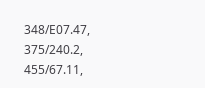348/E07.47, 375/240.2, 455/67.11,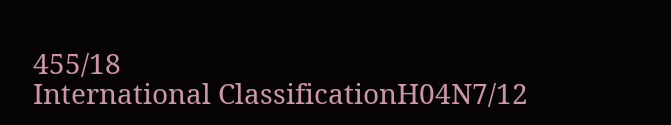455/18
International ClassificationH04N7/12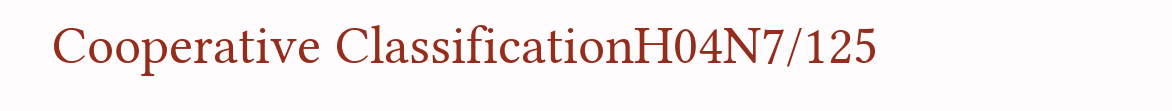Cooperative ClassificationH04N7/125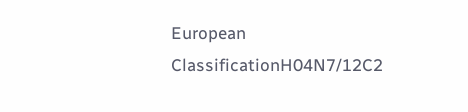European ClassificationH04N7/12C2